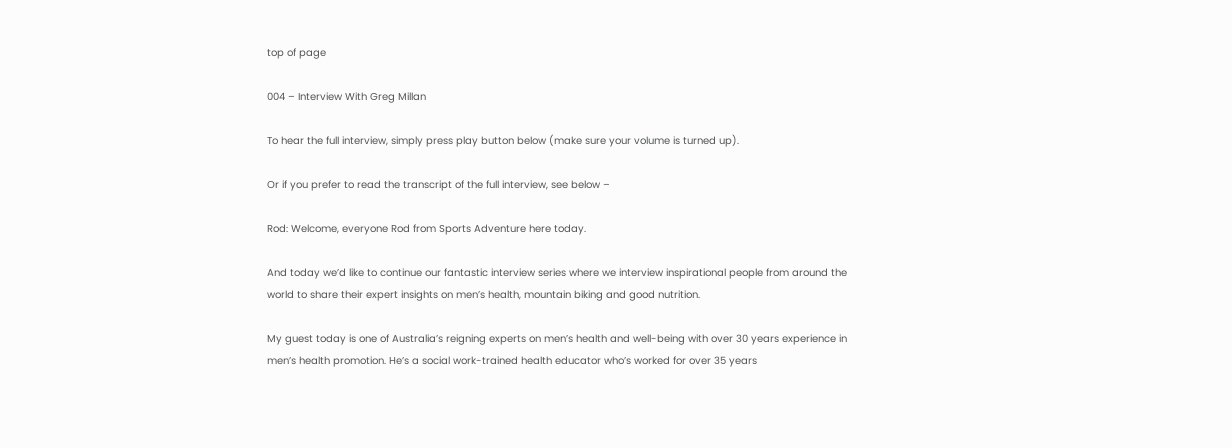top of page

004 – Interview With Greg Millan

To hear the full interview, simply press play button below (make sure your volume is turned up).

Or if you prefer to read the transcript of the full interview, see below –

Rod: Welcome, everyone Rod from Sports Adventure here today.

And today we’d like to continue our fantastic interview series where we interview inspirational people from around the world to share their expert insights on men’s health, mountain biking and good nutrition.

My guest today is one of Australia’s reigning experts on men’s health and well-being with over 30 years experience in men’s health promotion. He’s a social work-trained health educator who’s worked for over 35 years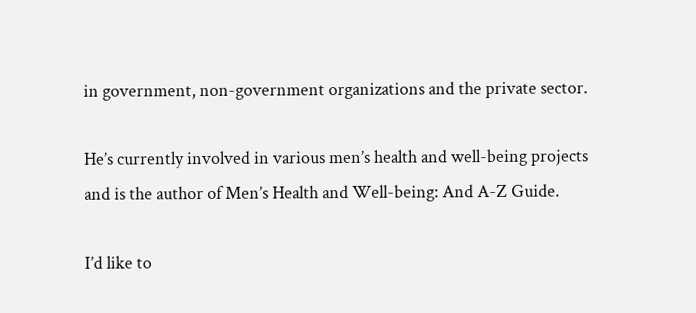in government, non-government organizations and the private sector.

He’s currently involved in various men’s health and well-being projects and is the author of Men’s Health and Well-being: And A-Z Guide.

I’d like to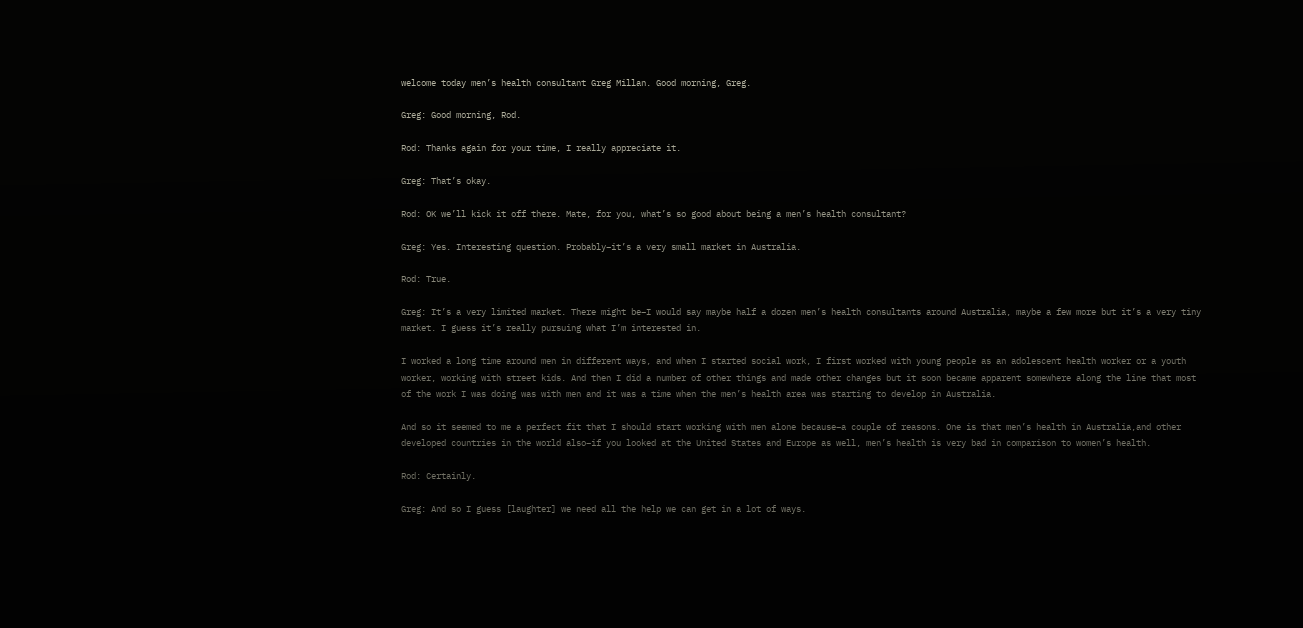welcome today men’s health consultant Greg Millan. Good morning, Greg.

Greg: Good morning, Rod.

Rod: Thanks again for your time, I really appreciate it.

Greg: That’s okay.

Rod: OK we’ll kick it off there. Mate, for you, what’s so good about being a men’s health consultant?

Greg: Yes. Interesting question. Probably–it’s a very small market in Australia.

Rod: True.

Greg: It’s a very limited market. There might be–I would say maybe half a dozen men’s health consultants around Australia, maybe a few more but it’s a very tiny market. I guess it’s really pursuing what I’m interested in.

I worked a long time around men in different ways, and when I started social work, I first worked with young people as an adolescent health worker or a youth worker, working with street kids. And then I did a number of other things and made other changes but it soon became apparent somewhere along the line that most of the work I was doing was with men and it was a time when the men’s health area was starting to develop in Australia.

And so it seemed to me a perfect fit that I should start working with men alone because–a couple of reasons. One is that men’s health in Australia,and other developed countries in the world also–if you looked at the United States and Europe as well, men’s health is very bad in comparison to women’s health.

Rod: Certainly.

Greg: And so I guess [laughter] we need all the help we can get in a lot of ways.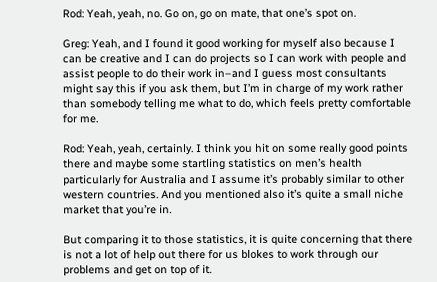Rod: Yeah, yeah, no. Go on, go on mate, that one’s spot on.

Greg: Yeah, and I found it good working for myself also because I can be creative and I can do projects so I can work with people and assist people to do their work in–and I guess most consultants might say this if you ask them, but I’m in charge of my work rather than somebody telling me what to do, which feels pretty comfortable for me.

Rod: Yeah, yeah, certainly. I think you hit on some really good points there and maybe some startling statistics on men’s health particularly for Australia and I assume it’s probably similar to other western countries. And you mentioned also it’s quite a small niche market that you’re in.

But comparing it to those statistics, it is quite concerning that there is not a lot of help out there for us blokes to work through our problems and get on top of it.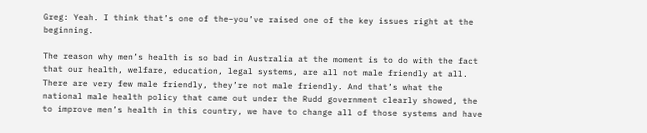Greg: Yeah. I think that’s one of the–you’ve raised one of the key issues right at the beginning.

The reason why men’s health is so bad in Australia at the moment is to do with the fact that our health, welfare, education, legal systems, are all not male friendly at all. There are very few male friendly, they’re not male friendly. And that’s what the national male health policy that came out under the Rudd government clearly showed, the to improve men’s health in this country, we have to change all of those systems and have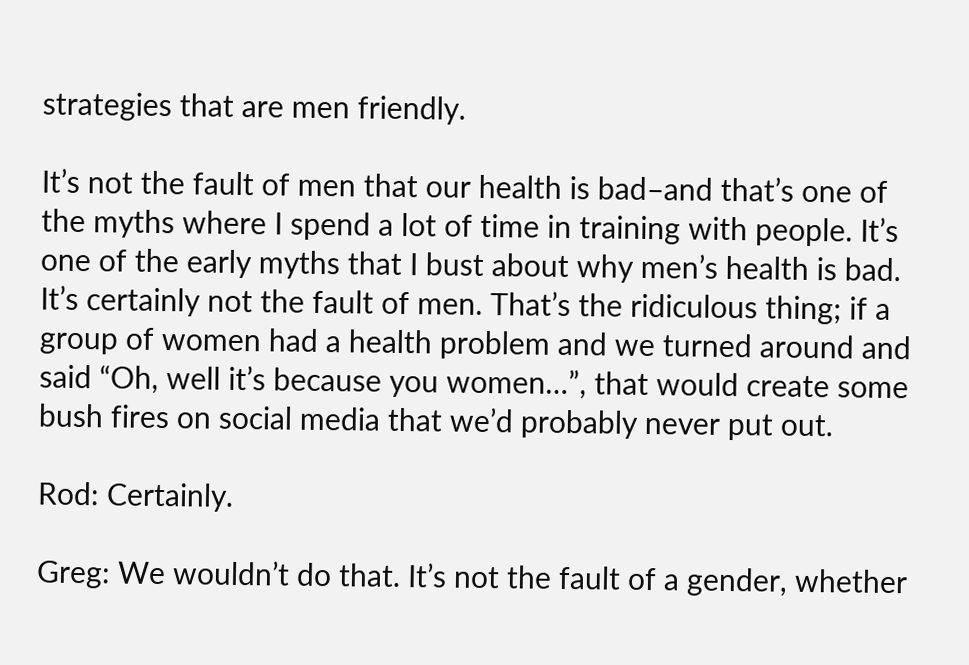strategies that are men friendly.

It’s not the fault of men that our health is bad–and that’s one of the myths where I spend a lot of time in training with people. It’s one of the early myths that I bust about why men’s health is bad. It’s certainly not the fault of men. That’s the ridiculous thing; if a group of women had a health problem and we turned around and said “Oh, well it’s because you women…”, that would create some bush fires on social media that we’d probably never put out.

Rod: Certainly.

Greg: We wouldn’t do that. It’s not the fault of a gender, whether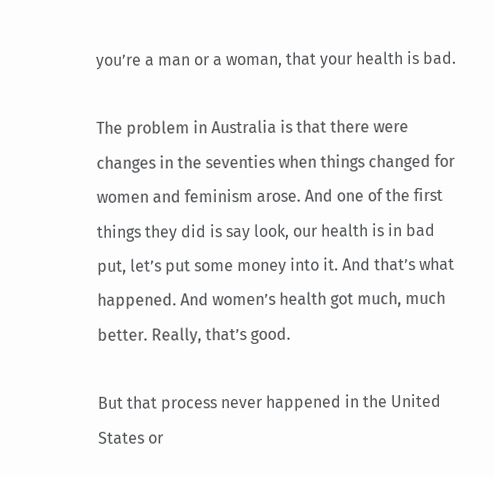you’re a man or a woman, that your health is bad.

The problem in Australia is that there were changes in the seventies when things changed for women and feminism arose. And one of the first things they did is say look, our health is in bad put, let’s put some money into it. And that’s what happened. And women’s health got much, much better. Really, that’s good.

But that process never happened in the United States or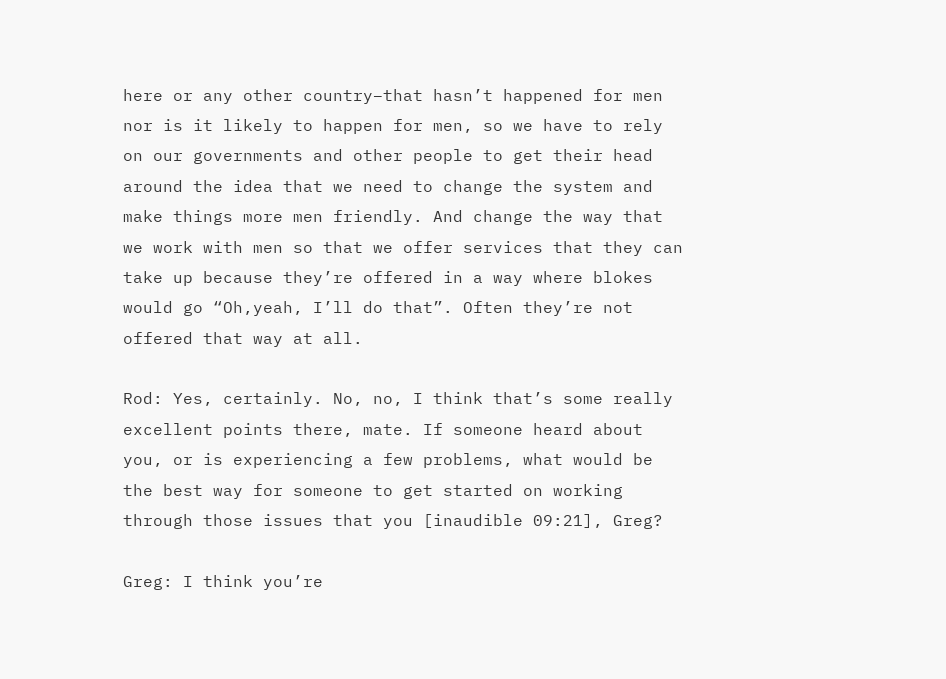here or any other country–that hasn’t happened for men nor is it likely to happen for men, so we have to rely on our governments and other people to get their head around the idea that we need to change the system and make things more men friendly. And change the way that we work with men so that we offer services that they can take up because they’re offered in a way where blokes would go “Oh,yeah, I’ll do that”. Often they’re not offered that way at all.

Rod: Yes, certainly. No, no, I think that’s some really excellent points there, mate. If someone heard about you, or is experiencing a few problems, what would be the best way for someone to get started on working through those issues that you [inaudible 09:21], Greg?

Greg: I think you’re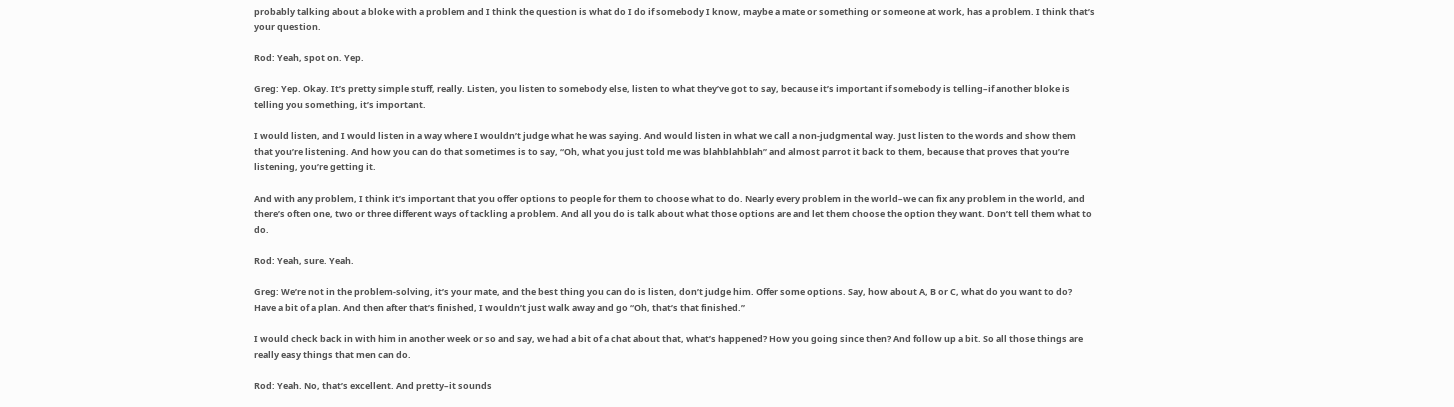probably talking about a bloke with a problem and I think the question is what do I do if somebody I know, maybe a mate or something or someone at work, has a problem. I think that’s your question.

Rod: Yeah, spot on. Yep.

Greg: Yep. Okay. It’s pretty simple stuff, really. Listen, you listen to somebody else, listen to what they’ve got to say, because it’s important if somebody is telling–if another bloke is telling you something, it’s important.

I would listen, and I would listen in a way where I wouldn’t judge what he was saying. And would listen in what we call a non-judgmental way. Just listen to the words and show them that you’re listening. And how you can do that sometimes is to say, “Oh, what you just told me was blahblahblah” and almost parrot it back to them, because that proves that you’re listening, you’re getting it.

And with any problem, I think it’s important that you offer options to people for them to choose what to do. Nearly every problem in the world–we can fix any problem in the world, and there’s often one, two or three different ways of tackling a problem. And all you do is talk about what those options are and let them choose the option they want. Don’t tell them what to do.

Rod: Yeah, sure. Yeah.

Greg: We’re not in the problem-solving, it’s your mate, and the best thing you can do is listen, don’t judge him. Offer some options. Say, how about A, B or C, what do you want to do? Have a bit of a plan. And then after that’s finished, I wouldn’t just walk away and go “Oh, that’s that finished.”

I would check back in with him in another week or so and say, we had a bit of a chat about that, what’s happened? How you going since then? And follow up a bit. So all those things are really easy things that men can do.

Rod: Yeah. No, that’s excellent. And pretty–it sounds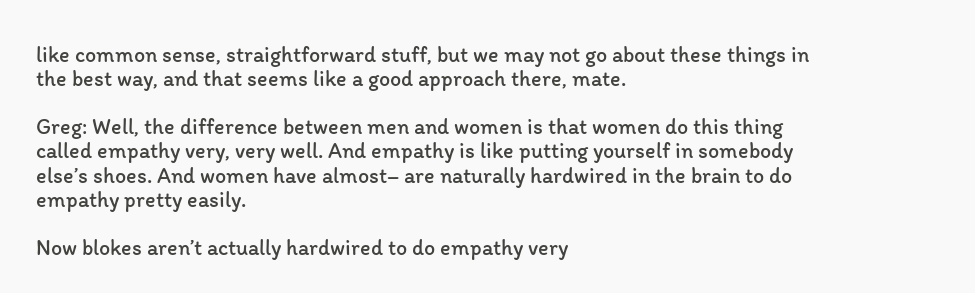like common sense, straightforward stuff, but we may not go about these things in the best way, and that seems like a good approach there, mate.

Greg: Well, the difference between men and women is that women do this thing called empathy very, very well. And empathy is like putting yourself in somebody else’s shoes. And women have almost– are naturally hardwired in the brain to do empathy pretty easily.

Now blokes aren’t actually hardwired to do empathy very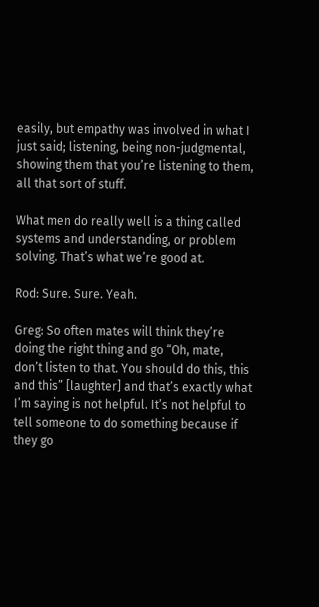easily, but empathy was involved in what I just said; listening, being non-judgmental, showing them that you’re listening to them, all that sort of stuff.

What men do really well is a thing called systems and understanding, or problem solving. That’s what we’re good at.

Rod: Sure. Sure. Yeah.

Greg: So often mates will think they’re doing the right thing and go “Oh, mate, don’t listen to that. You should do this, this and this” [laughter] and that’s exactly what I’m saying is not helpful. It’s not helpful to tell someone to do something because if they go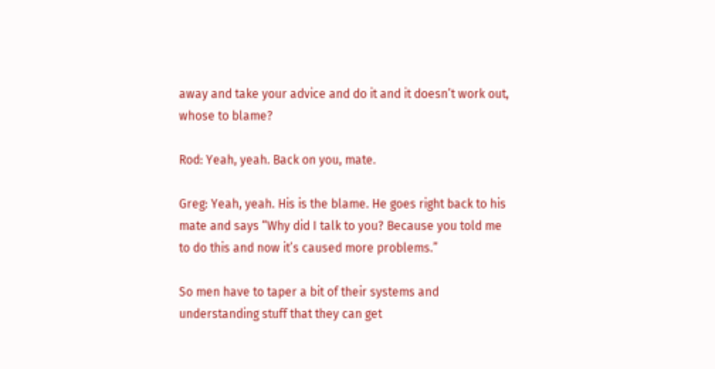away and take your advice and do it and it doesn’t work out, whose to blame?

Rod: Yeah, yeah. Back on you, mate.

Greg: Yeah, yeah. His is the blame. He goes right back to his mate and says “Why did I talk to you? Because you told me to do this and now it’s caused more problems.”

So men have to taper a bit of their systems and understanding stuff that they can get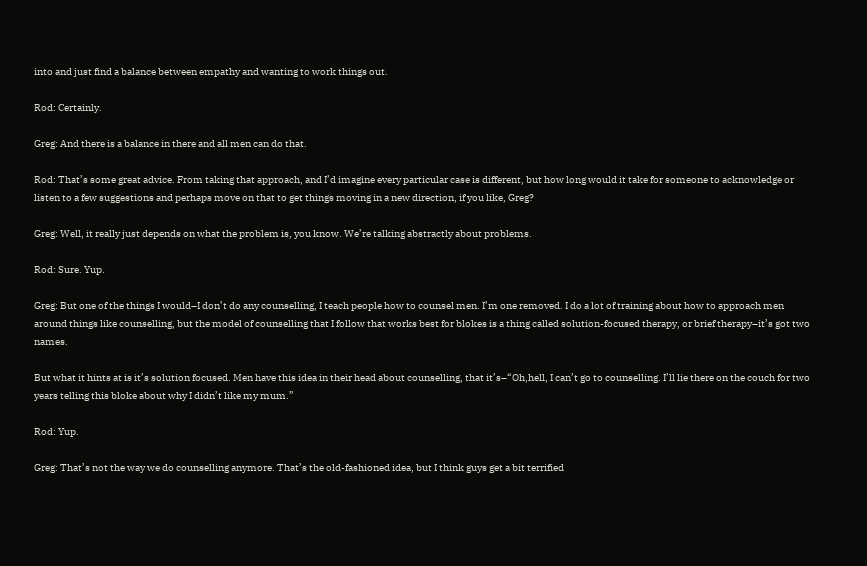into and just find a balance between empathy and wanting to work things out.

Rod: Certainly.

Greg: And there is a balance in there and all men can do that.

Rod: That’s some great advice. From taking that approach, and I’d imagine every particular case is different, but how long would it take for someone to acknowledge or listen to a few suggestions and perhaps move on that to get things moving in a new direction, if you like, Greg?

Greg: Well, it really just depends on what the problem is, you know. We’re talking abstractly about problems.

Rod: Sure. Yup.

Greg: But one of the things I would–I don’t do any counselling, I teach people how to counsel men. I’m one removed. I do a lot of training about how to approach men around things like counselling, but the model of counselling that I follow that works best for blokes is a thing called solution-focused therapy, or brief therapy–it’s got two names.

But what it hints at is it’s solution focused. Men have this idea in their head about counselling, that it’s–“Oh,hell, I can’t go to counselling. I’ll lie there on the couch for two years telling this bloke about why I didn’t like my mum.”

Rod: Yup.

Greg: That’s not the way we do counselling anymore. That’s the old-fashioned idea, but I think guys get a bit terrified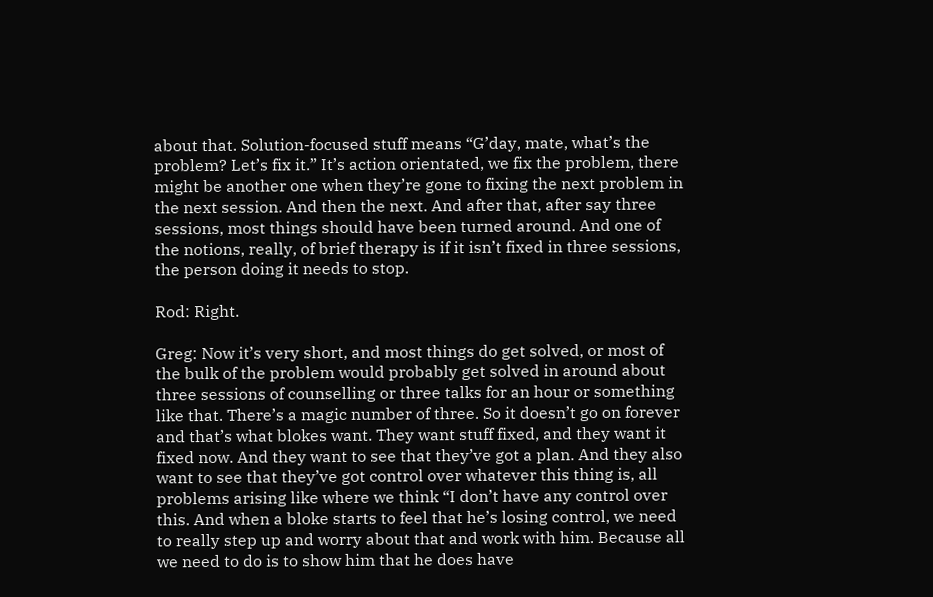about that. Solution-focused stuff means “G’day, mate, what’s the problem? Let’s fix it.” It’s action orientated, we fix the problem, there might be another one when they’re gone to fixing the next problem in the next session. And then the next. And after that, after say three sessions, most things should have been turned around. And one of the notions, really, of brief therapy is if it isn’t fixed in three sessions, the person doing it needs to stop.

Rod: Right.

Greg: Now it’s very short, and most things do get solved, or most of the bulk of the problem would probably get solved in around about three sessions of counselling or three talks for an hour or something like that. There’s a magic number of three. So it doesn’t go on forever and that’s what blokes want. They want stuff fixed, and they want it fixed now. And they want to see that they’ve got a plan. And they also want to see that they’ve got control over whatever this thing is, all problems arising like where we think “I don’t have any control over this. And when a bloke starts to feel that he’s losing control, we need to really step up and worry about that and work with him. Because all we need to do is to show him that he does have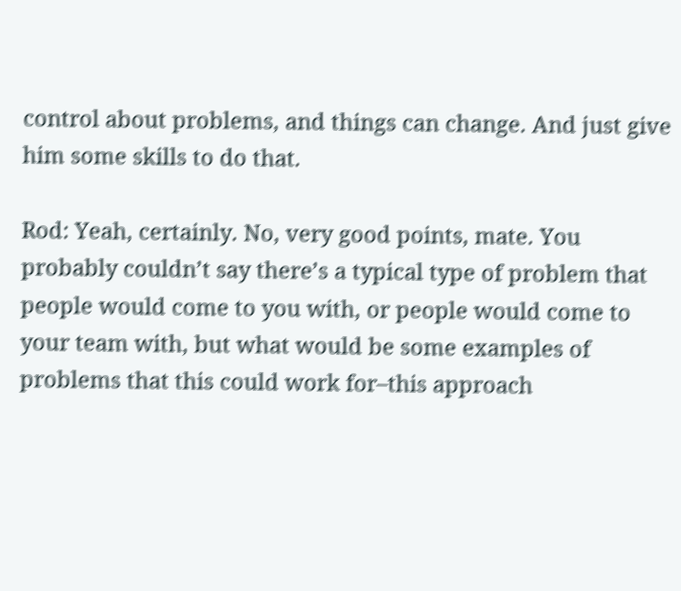control about problems, and things can change. And just give him some skills to do that.

Rod: Yeah, certainly. No, very good points, mate. You probably couldn’t say there’s a typical type of problem that people would come to you with, or people would come to your team with, but what would be some examples of problems that this could work for–this approach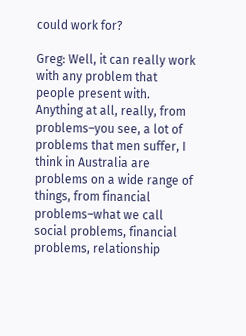could work for?

Greg: Well, it can really work with any problem that people present with. Anything at all, really, from problems–you see, a lot of problems that men suffer, I think in Australia are problems on a wide range of things, from financial problems–what we call social problems, financial problems, relationship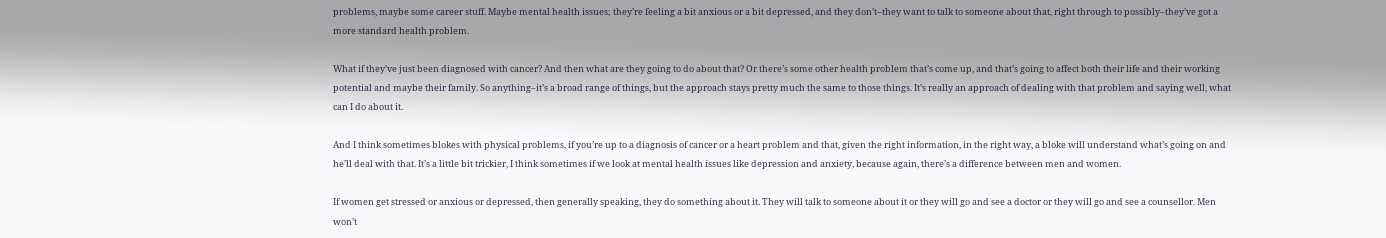problems, maybe some career stuff. Maybe mental health issues; they’re feeling a bit anxious or a bit depressed, and they don’t–they want to talk to someone about that, right through to possibly–they’ve got a more standard health problem.

What if they’ve just been diagnosed with cancer? And then what are they going to do about that? Or there’s some other health problem that’s come up, and that’s going to affect both their life and their working potential and maybe their family. So anything–it’s a broad range of things, but the approach stays pretty much the same to those things. It’s really an approach of dealing with that problem and saying well, what can I do about it.

And I think sometimes blokes with physical problems, if you’re up to a diagnosis of cancer or a heart problem and that, given the right information, in the right way, a bloke will understand what’s going on and he’ll deal with that. It’s a little bit trickier, I think sometimes if we look at mental health issues like depression and anxiety, because again, there’s a difference between men and women.

If women get stressed or anxious or depressed, then generally speaking, they do something about it. They will talk to someone about it or they will go and see a doctor or they will go and see a counsellor. Men won’t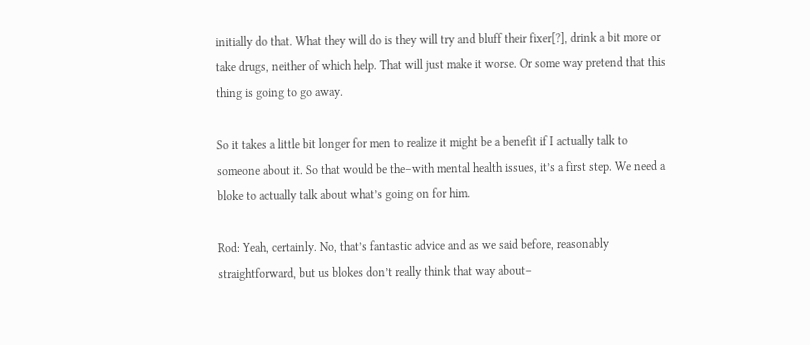initially do that. What they will do is they will try and bluff their fixer[?], drink a bit more or take drugs, neither of which help. That will just make it worse. Or some way pretend that this thing is going to go away.

So it takes a little bit longer for men to realize it might be a benefit if I actually talk to someone about it. So that would be the–with mental health issues, it’s a first step. We need a bloke to actually talk about what’s going on for him.

Rod: Yeah, certainly. No, that’s fantastic advice and as we said before, reasonably straightforward, but us blokes don’t really think that way about–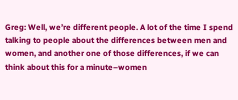Greg: Well, we’re different people. A lot of the time I spend talking to people about the differences between men and women, and another one of those differences, if we can think about this for a minute–women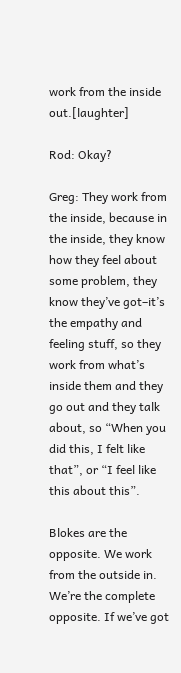work from the inside out.[laughter]

Rod: Okay?

Greg: They work from the inside, because in the inside, they know how they feel about some problem, they know they’ve got–it’s the empathy and feeling stuff, so they work from what’s inside them and they go out and they talk about, so “When you did this, I felt like that”, or “I feel like this about this”.

Blokes are the opposite. We work from the outside in. We’re the complete opposite. If we’ve got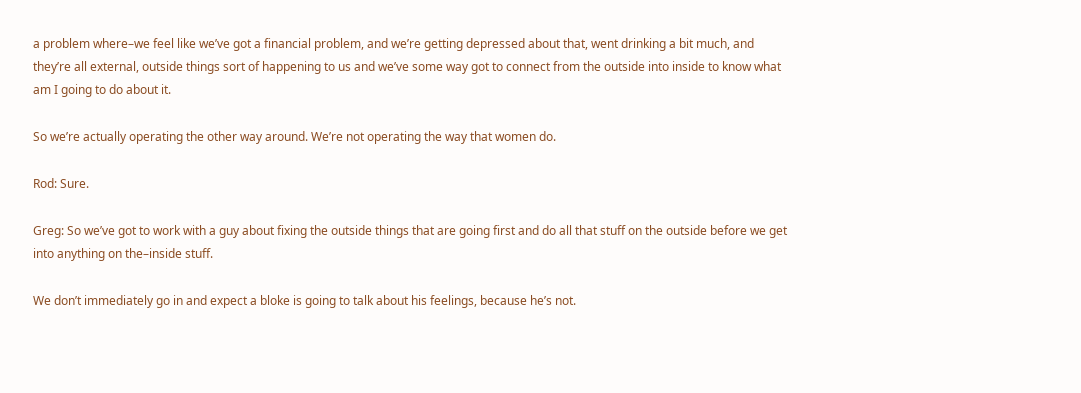a problem where–we feel like we’ve got a financial problem, and we’re getting depressed about that, went drinking a bit much, and they’re all external, outside things sort of happening to us and we’ve some way got to connect from the outside into inside to know what am I going to do about it.

So we’re actually operating the other way around. We’re not operating the way that women do.

Rod: Sure.

Greg: So we’ve got to work with a guy about fixing the outside things that are going first and do all that stuff on the outside before we get into anything on the–inside stuff.

We don’t immediately go in and expect a bloke is going to talk about his feelings, because he’s not.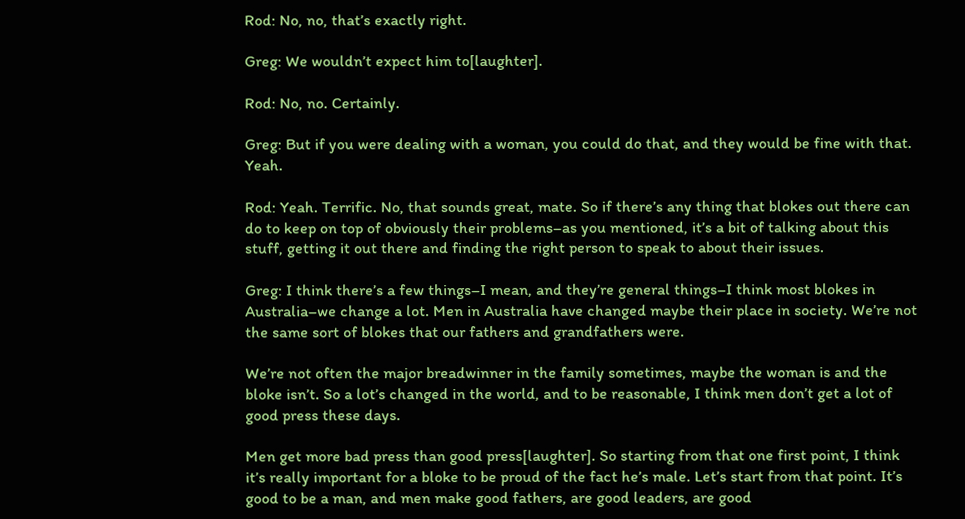Rod: No, no, that’s exactly right.

Greg: We wouldn’t expect him to[laughter].

Rod: No, no. Certainly.

Greg: But if you were dealing with a woman, you could do that, and they would be fine with that. Yeah.

Rod: Yeah. Terrific. No, that sounds great, mate. So if there’s any thing that blokes out there can do to keep on top of obviously their problems–as you mentioned, it’s a bit of talking about this stuff, getting it out there and finding the right person to speak to about their issues.

Greg: I think there’s a few things–I mean, and they’re general things–I think most blokes in Australia–we change a lot. Men in Australia have changed maybe their place in society. We’re not the same sort of blokes that our fathers and grandfathers were.

We’re not often the major breadwinner in the family sometimes, maybe the woman is and the bloke isn’t. So a lot’s changed in the world, and to be reasonable, I think men don’t get a lot of good press these days.

Men get more bad press than good press[laughter]. So starting from that one first point, I think it’s really important for a bloke to be proud of the fact he’s male. Let’s start from that point. It’s good to be a man, and men make good fathers, are good leaders, are good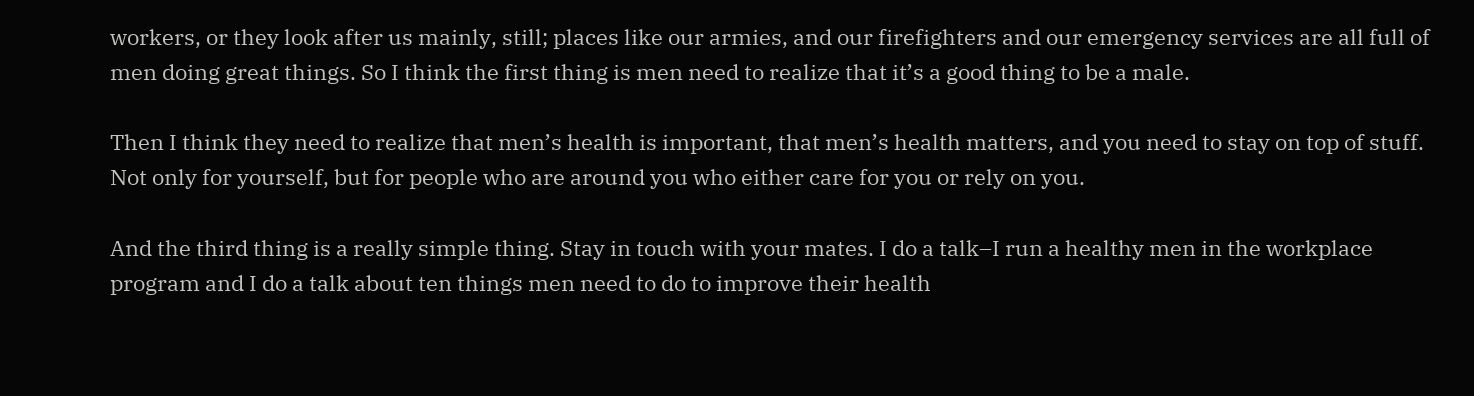workers, or they look after us mainly, still; places like our armies, and our firefighters and our emergency services are all full of men doing great things. So I think the first thing is men need to realize that it’s a good thing to be a male.

Then I think they need to realize that men’s health is important, that men’s health matters, and you need to stay on top of stuff. Not only for yourself, but for people who are around you who either care for you or rely on you.

And the third thing is a really simple thing. Stay in touch with your mates. I do a talk–I run a healthy men in the workplace program and I do a talk about ten things men need to do to improve their health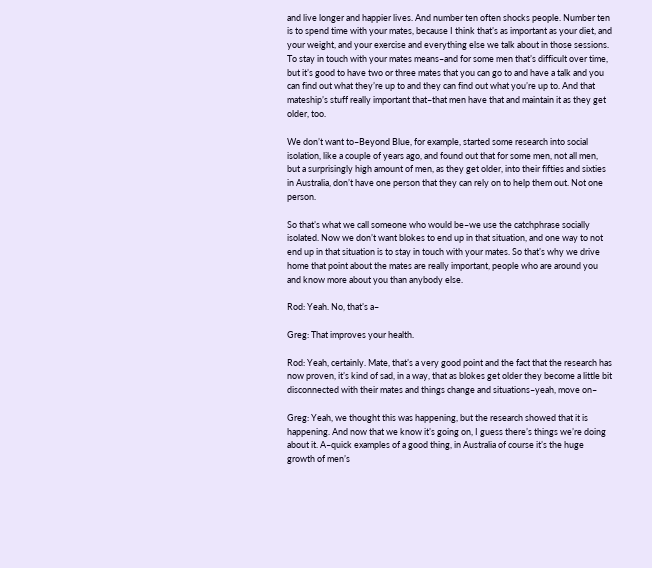and live longer and happier lives. And number ten often shocks people. Number ten is to spend time with your mates, because I think that’s as important as your diet, and your weight, and your exercise and everything else we talk about in those sessions. To stay in touch with your mates means–and for some men that’s difficult over time, but it’s good to have two or three mates that you can go to and have a talk and you can find out what they’re up to and they can find out what you’re up to. And that mateship’s stuff really important that–that men have that and maintain it as they get older, too.

We don’t want to–Beyond Blue, for example, started some research into social isolation, like a couple of years ago, and found out that for some men, not all men, but a surprisingly high amount of men, as they get older, into their fifties and sixties in Australia, don’t have one person that they can rely on to help them out. Not one person.

So that’s what we call someone who would be–we use the catchphrase socially isolated. Now we don’t want blokes to end up in that situation, and one way to not end up in that situation is to stay in touch with your mates. So that’s why we drive home that point about the mates are really important, people who are around you and know more about you than anybody else.

Rod: Yeah. No, that’s a–

Greg: That improves your health.

Rod: Yeah, certainly. Mate, that’s a very good point and the fact that the research has now proven, it’s kind of sad, in a way, that as blokes get older they become a little bit disconnected with their mates and things change and situations–yeah, move on–

Greg: Yeah, we thought this was happening, but the research showed that it is happening. And now that we know it’s going on, I guess there’s things we’re doing about it. A–quick examples of a good thing, in Australia of course it’s the huge growth of men’s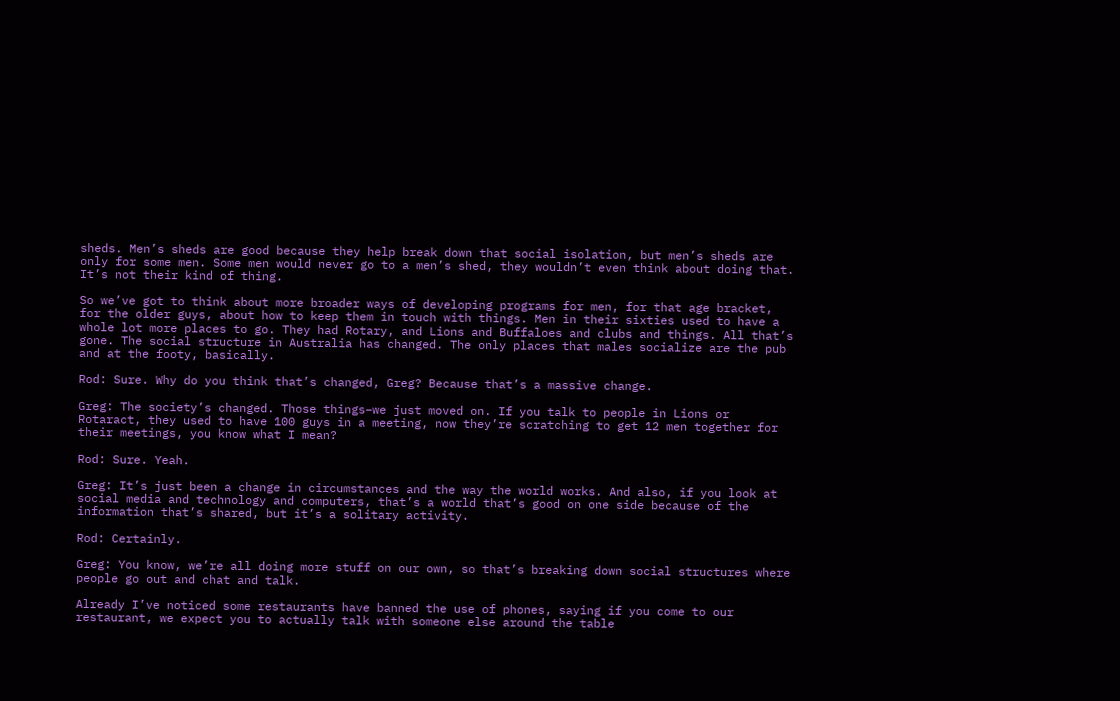sheds. Men’s sheds are good because they help break down that social isolation, but men’s sheds are only for some men. Some men would never go to a men’s shed, they wouldn’t even think about doing that. It’s not their kind of thing.

So we’ve got to think about more broader ways of developing programs for men, for that age bracket, for the older guys, about how to keep them in touch with things. Men in their sixties used to have a whole lot more places to go. They had Rotary, and Lions and Buffaloes and clubs and things. All that’s gone. The social structure in Australia has changed. The only places that males socialize are the pub and at the footy, basically.

Rod: Sure. Why do you think that’s changed, Greg? Because that’s a massive change.

Greg: The society’s changed. Those things–we just moved on. If you talk to people in Lions or Rotaract, they used to have 100 guys in a meeting, now they’re scratching to get 12 men together for their meetings, you know what I mean?

Rod: Sure. Yeah.

Greg: It’s just been a change in circumstances and the way the world works. And also, if you look at social media and technology and computers, that’s a world that’s good on one side because of the information that’s shared, but it’s a solitary activity.

Rod: Certainly.

Greg: You know, we’re all doing more stuff on our own, so that’s breaking down social structures where people go out and chat and talk.

Already I’ve noticed some restaurants have banned the use of phones, saying if you come to our restaurant, we expect you to actually talk with someone else around the table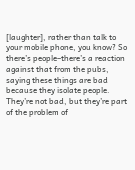[laughter], rather than talk to your mobile phone, you know? So there’s people–there’s a reaction against that from the pubs, saying these things are bad because they isolate people. They’re not bad, but they’re part of the problem of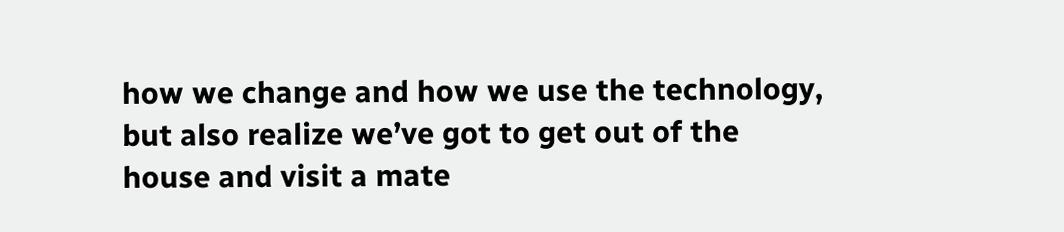how we change and how we use the technology, but also realize we’ve got to get out of the house and visit a mate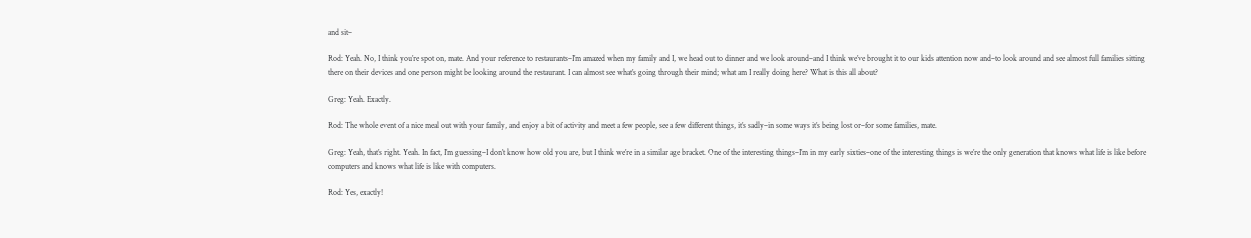and sit–

Rod: Yeah. No, I think you’re spot on, mate. And your reference to restaurants–I’m amazed when my family and I, we head out to dinner and we look around–and I think we’ve brought it to our kids attention now and–to look around and see almost full families sitting there on their devices and one person might be looking around the restaurant. I can almost see what’s going through their mind; what am I really doing here? What is this all about?

Greg: Yeah. Exactly.

Rod: The whole event of a nice meal out with your family, and enjoy a bit of activity and meet a few people, see a few different things, it’s sadly–in some ways it’s being lost or–for some families, mate.

Greg: Yeah, that’s right. Yeah. In fact, I’m guessing–I don’t know how old you are, but I think we’re in a similar age bracket. One of the interesting things–I’m in my early sixties–one of the interesting things is we’re the only generation that knows what life is like before computers and knows what life is like with computers.

Rod: Yes, exactly!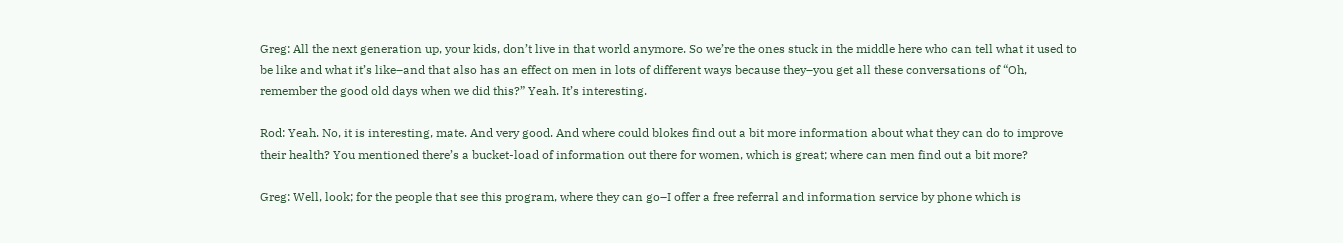Greg: All the next generation up, your kids, don’t live in that world anymore. So we’re the ones stuck in the middle here who can tell what it used to be like and what it’s like–and that also has an effect on men in lots of different ways because they–you get all these conversations of “Oh, remember the good old days when we did this?” Yeah. It’s interesting.

Rod: Yeah. No, it is interesting, mate. And very good. And where could blokes find out a bit more information about what they can do to improve their health? You mentioned there’s a bucket-load of information out there for women, which is great; where can men find out a bit more?

Greg: Well, look; for the people that see this program, where they can go–I offer a free referral and information service by phone which is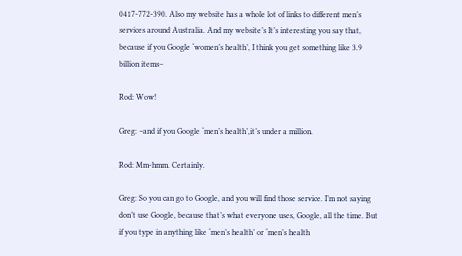0417-772-390. Also my website has a whole lot of links to different men’s services around Australia. And my website’s It’s interesting you say that, because if you Google ‘women’s health’, I think you get something like 3.9 billion items–

Rod: Wow!

Greg: –and if you Google ‘men’s health’,it’s under a million.

Rod: Mm-hmm. Certainly.

Greg: So you can go to Google, and you will find those service. I’m not saying don’t use Google, because that’s what everyone uses, Google, all the time. But if you type in anything like ‘men’s health’ or ‘men’s health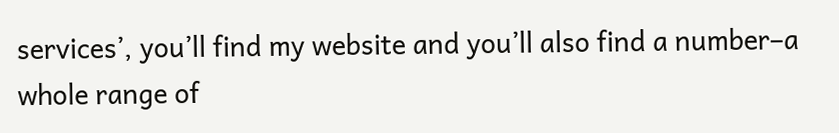services’, you’ll find my website and you’ll also find a number–a whole range of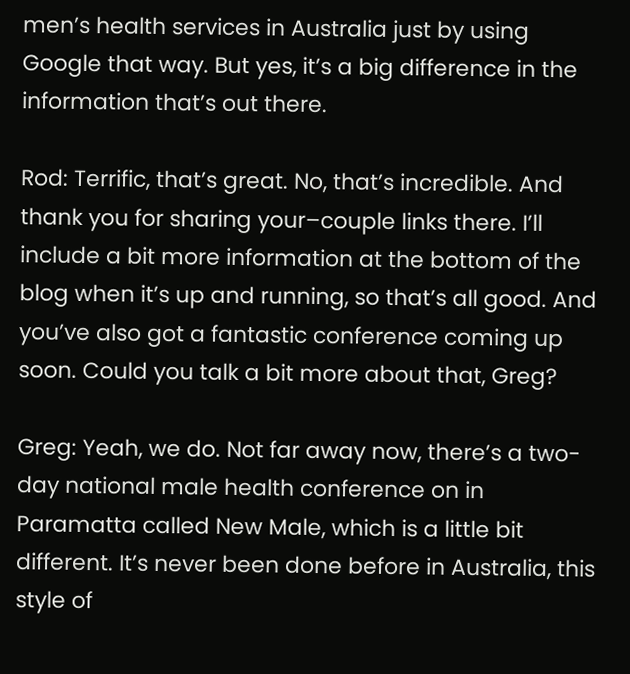men’s health services in Australia just by using Google that way. But yes, it’s a big difference in the information that’s out there.

Rod: Terrific, that’s great. No, that’s incredible. And thank you for sharing your–couple links there. I’ll include a bit more information at the bottom of the blog when it’s up and running, so that’s all good. And you’ve also got a fantastic conference coming up soon. Could you talk a bit more about that, Greg?

Greg: Yeah, we do. Not far away now, there’s a two-day national male health conference on in Paramatta called New Male, which is a little bit different. It’s never been done before in Australia, this style of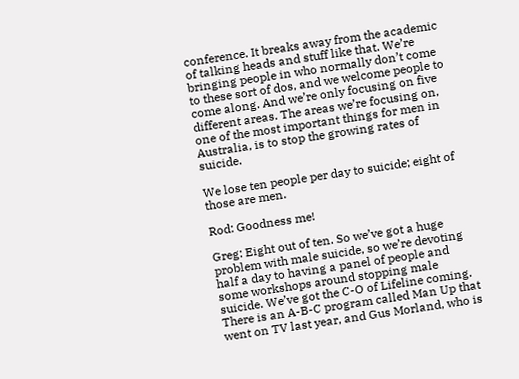conference. It breaks away from the academic of talking heads and stuff like that. We’re bringing people in who normally don’t come to these sort of dos, and we welcome people to come along. And we’re only focusing on five different areas. The areas we’re focusing on, one of the most important things for men in Australia, is to stop the growing rates of suicide.

We lose ten people per day to suicide; eight of those are men.

Rod: Goodness me!

Greg: Eight out of ten. So we’ve got a huge problem with male suicide, so we’re devoting half a day to having a panel of people and some workshops around stopping male suicide. We’ve got the C-O of Lifeline coming. There is an A-B-C program called Man Up that went on TV last year, and Gus Morland, who is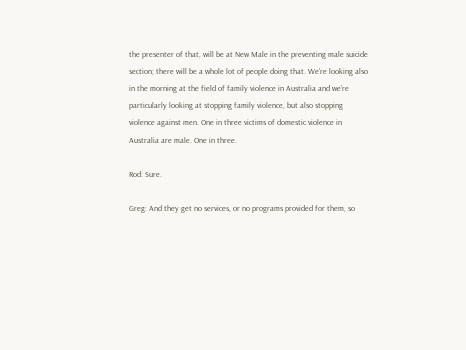the presenter of that, will be at New Male in the preventing male suicide section; there will be a whole lot of people doing that. We’re looking also in the morning at the field of family violence in Australia and we’re particularly looking at stopping family violence, but also stopping violence against men. One in three victims of domestic violence in Australia are male. One in three.

Rod: Sure.

Greg: And they get no services, or no programs provided for them, so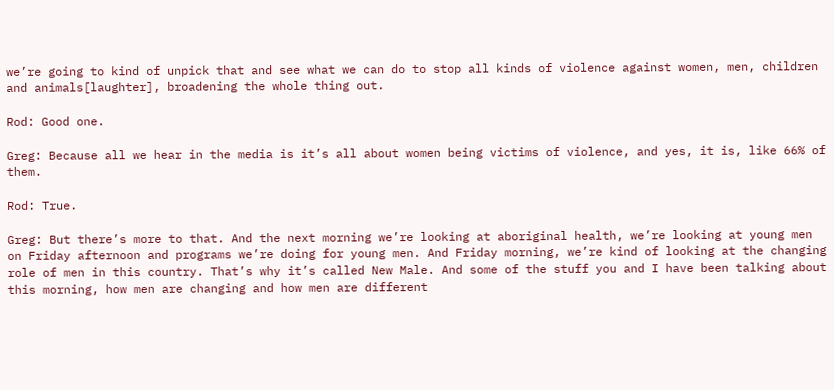we’re going to kind of unpick that and see what we can do to stop all kinds of violence against women, men, children and animals[laughter], broadening the whole thing out.

Rod: Good one.

Greg: Because all we hear in the media is it’s all about women being victims of violence, and yes, it is, like 66% of them.

Rod: True.

Greg: But there’s more to that. And the next morning we’re looking at aboriginal health, we’re looking at young men on Friday afternoon and programs we’re doing for young men. And Friday morning, we’re kind of looking at the changing role of men in this country. That’s why it’s called New Male. And some of the stuff you and I have been talking about this morning, how men are changing and how men are different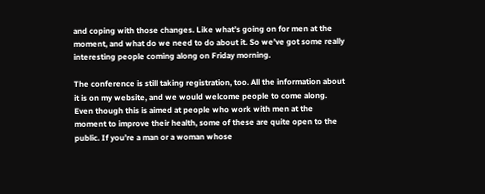and coping with those changes. Like what’s going on for men at the moment, and what do we need to do about it. So we’ve got some really interesting people coming along on Friday morning.

The conference is still taking registration, too. All the information about it is on my website, and we would welcome people to come along. Even though this is aimed at people who work with men at the moment to improve their health, some of these are quite open to the public. If you’re a man or a woman whose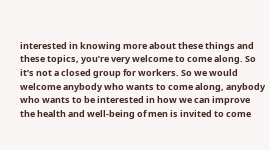interested in knowing more about these things and these topics, you’re very welcome to come along. So it’s not a closed group for workers. So we would welcome anybody who wants to come along, anybody who wants to be interested in how we can improve the health and well-being of men is invited to come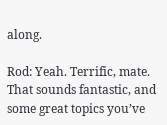along.

Rod: Yeah. Terrific, mate. That sounds fantastic, and some great topics you’ve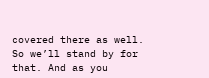covered there as well. So we’ll stand by for that. And as you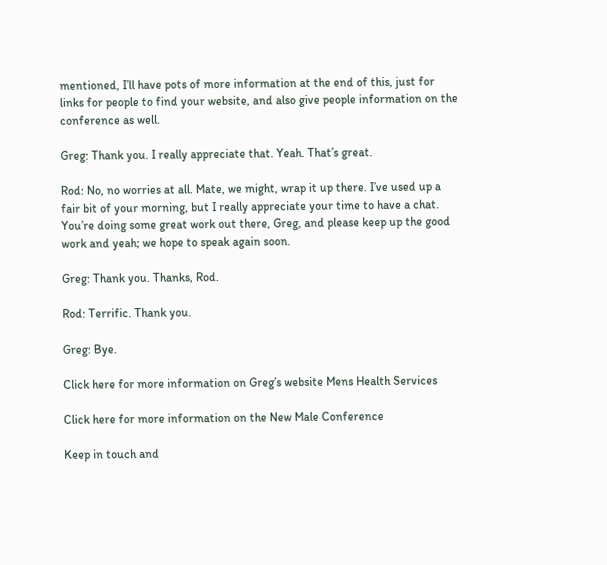mentioned, I’ll have pots of more information at the end of this, just for links for people to find your website, and also give people information on the conference as well.

Greg: Thank you. I really appreciate that. Yeah. That’s great.

Rod: No, no worries at all. Mate, we might, wrap it up there. I’ve used up a fair bit of your morning, but I really appreciate your time to have a chat. You’re doing some great work out there, Greg, and please keep up the good work and yeah; we hope to speak again soon.

Greg: Thank you. Thanks, Rod.

Rod: Terrific. Thank you.

Greg: Bye.

Click here for more information on Greg’s website Mens Health Services

Click here for more information on the New Male Conference

Keep in touch and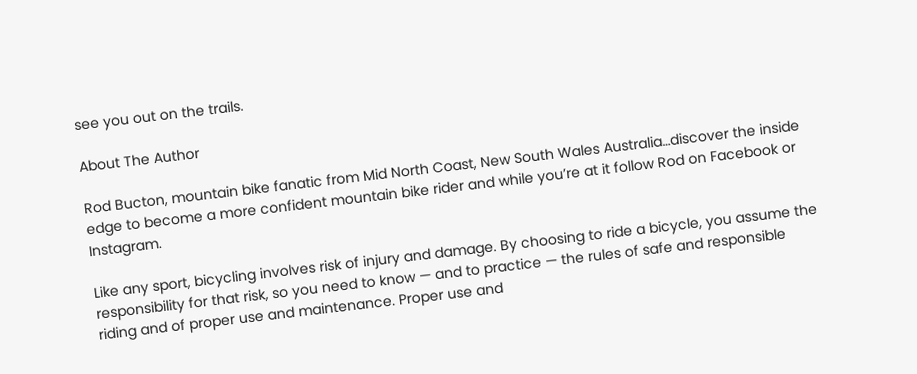see you out on the trails.

About The Author

Rod Bucton, mountain bike fanatic from Mid North Coast, New South Wales Australia…discover the inside edge to become a more confident mountain bike rider and while you’re at it follow Rod on Facebook or Instagram.

Like any sport, bicycling involves risk of injury and damage. By choosing to ride a bicycle, you assume the responsibility for that risk, so you need to know — and to practice — the rules of safe and responsible riding and of proper use and maintenance. Proper use and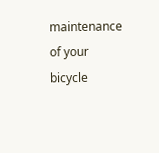maintenance of your bicycle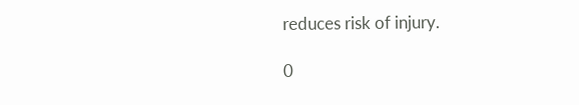reduces risk of injury.

0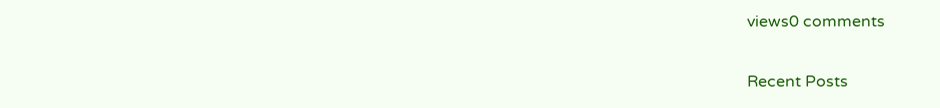views0 comments

Recent Posts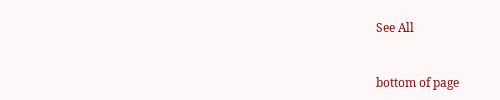See All


bottom of page